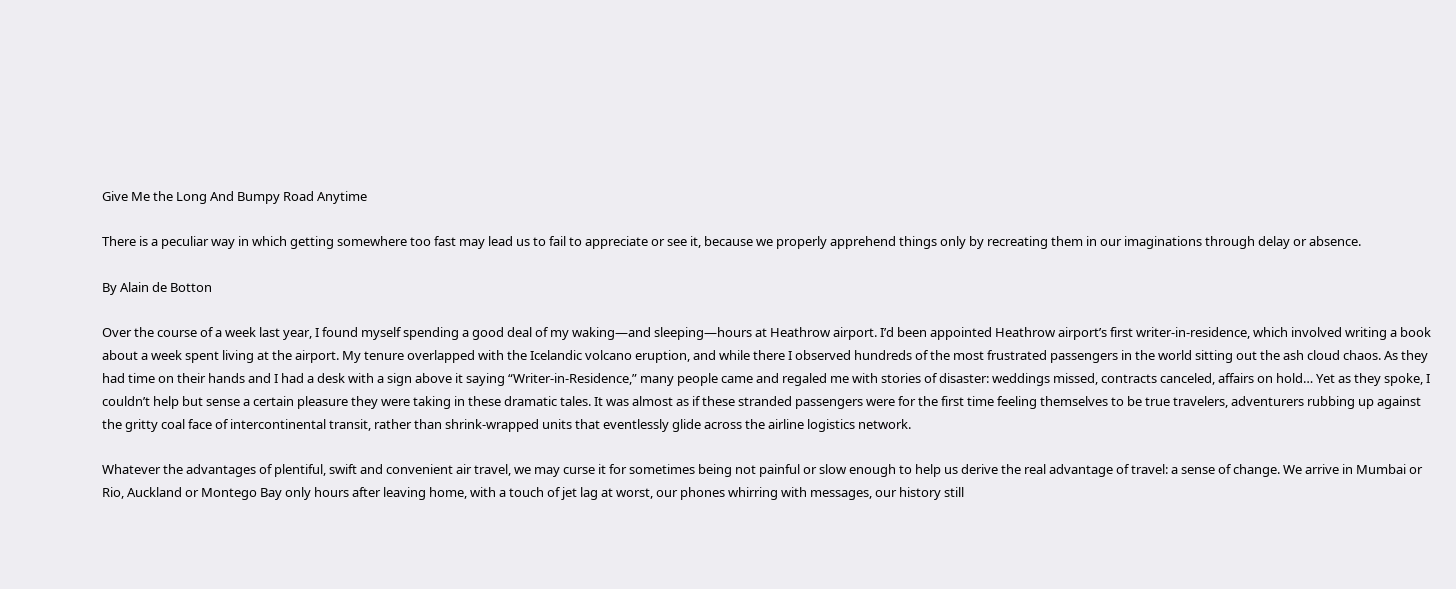Give Me the Long And Bumpy Road Anytime

There is a peculiar way in which getting somewhere too fast may lead us to fail to appreciate or see it, because we properly apprehend things only by recreating them in our imaginations through delay or absence.

By Alain de Botton

Over the course of a week last year, I found myself spending a good deal of my waking—and sleeping—hours at Heathrow airport. I’d been appointed Heathrow airport’s first writer-in-residence, which involved writing a book about a week spent living at the airport. My tenure overlapped with the Icelandic volcano eruption, and while there I observed hundreds of the most frustrated passengers in the world sitting out the ash cloud chaos. As they had time on their hands and I had a desk with a sign above it saying “Writer-in-Residence,” many people came and regaled me with stories of disaster: weddings missed, contracts canceled, affairs on hold… Yet as they spoke, I couldn’t help but sense a certain pleasure they were taking in these dramatic tales. It was almost as if these stranded passengers were for the first time feeling themselves to be true travelers, adventurers rubbing up against the gritty coal face of intercontinental transit, rather than shrink-wrapped units that eventlessly glide across the airline logistics network.

Whatever the advantages of plentiful, swift and convenient air travel, we may curse it for sometimes being not painful or slow enough to help us derive the real advantage of travel: a sense of change. We arrive in Mumbai or Rio, Auckland or Montego Bay only hours after leaving home, with a touch of jet lag at worst, our phones whirring with messages, our history still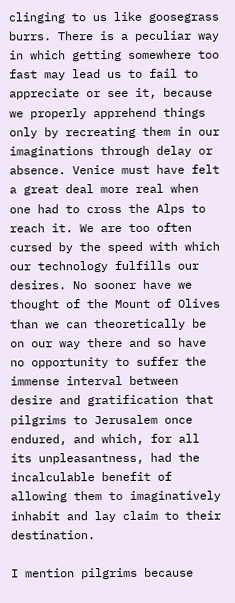clinging to us like goosegrass burrs. There is a peculiar way in which getting somewhere too fast may lead us to fail to appreciate or see it, because we properly apprehend things only by recreating them in our imaginations through delay or absence. Venice must have felt a great deal more real when one had to cross the Alps to reach it. We are too often cursed by the speed with which our technology fulfills our desires. No sooner have we thought of the Mount of Olives than we can theoretically be on our way there and so have no opportunity to suffer the immense interval between desire and gratification that pilgrims to Jerusalem once endured, and which, for all its unpleasantness, had the incalculable benefit of allowing them to imaginatively inhabit and lay claim to their destination.

I mention pilgrims because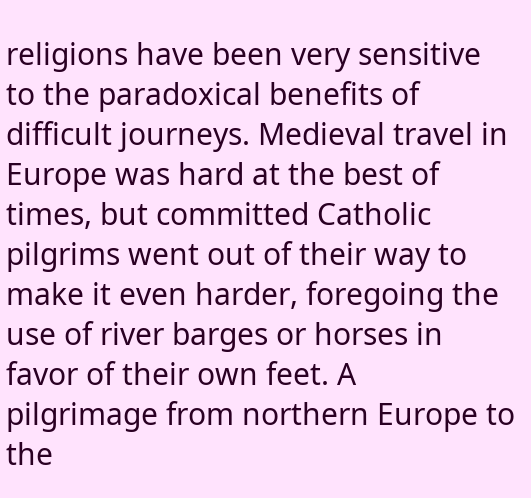religions have been very sensitive to the paradoxical benefits of difficult journeys. Medieval travel in Europe was hard at the best of times, but committed Catholic pilgrims went out of their way to make it even harder, foregoing the use of river barges or horses in favor of their own feet. A pilgrimage from northern Europe to the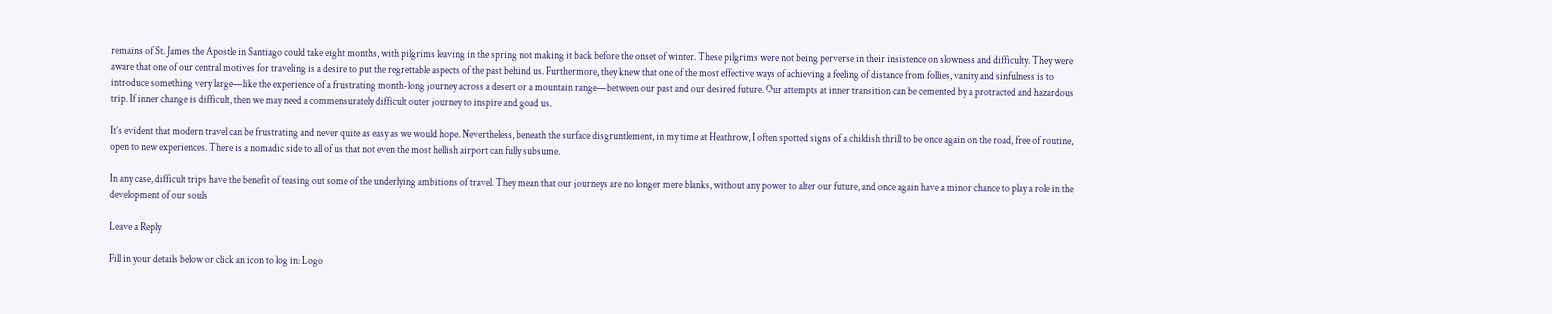remains of St. James the Apostle in Santiago could take eight months, with pilgrims leaving in the spring not making it back before the onset of winter. These pilgrims were not being perverse in their insistence on slowness and difficulty. They were aware that one of our central motives for traveling is a desire to put the regrettable aspects of the past behind us. Furthermore, they knew that one of the most effective ways of achieving a feeling of distance from follies, vanity and sinfulness is to introduce something very large—like the experience of a frustrating month-long journey across a desert or a mountain range—between our past and our desired future. Our attempts at inner transition can be cemented by a protracted and hazardous trip. If inner change is difficult, then we may need a commensurately difficult outer journey to inspire and goad us.

It’s evident that modern travel can be frustrating and never quite as easy as we would hope. Nevertheless, beneath the surface disgruntlement, in my time at Heathrow, I often spotted signs of a childish thrill to be once again on the road, free of routine, open to new experiences. There is a nomadic side to all of us that not even the most hellish airport can fully subsume.

In any case, difficult trips have the benefit of teasing out some of the underlying ambitions of travel. They mean that our journeys are no longer mere blanks, without any power to alter our future, and once again have a minor chance to play a role in the development of our souls

Leave a Reply

Fill in your details below or click an icon to log in: Logo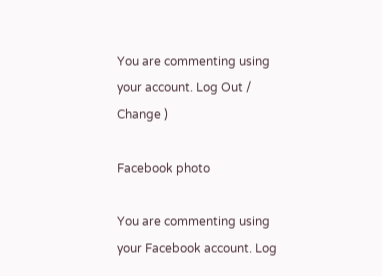You are commenting using your account. Log Out /  Change )

Facebook photo

You are commenting using your Facebook account. Log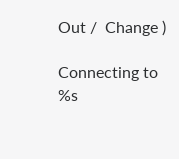Out /  Change )

Connecting to %s